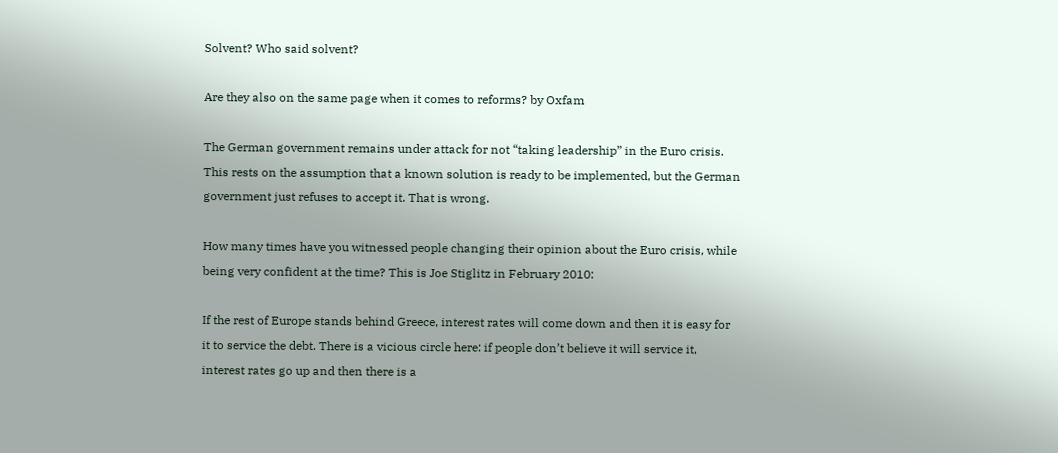Solvent? Who said solvent?

Are they also on the same page when it comes to reforms? by Oxfam

The German government remains under attack for not “taking leadership” in the Euro crisis. This rests on the assumption that a known solution is ready to be implemented, but the German government just refuses to accept it. That is wrong.

How many times have you witnessed people changing their opinion about the Euro crisis, while being very confident at the time? This is Joe Stiglitz in February 2010:

If the rest of Europe stands behind Greece, interest rates will come down and then it is easy for it to service the debt. There is a vicious circle here: if people don’t believe it will service it, interest rates go up and then there is a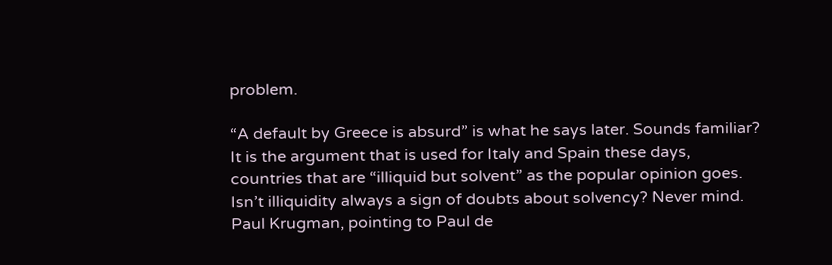problem.

“A default by Greece is absurd” is what he says later. Sounds familiar? It is the argument that is used for Italy and Spain these days, countries that are “illiquid but solvent” as the popular opinion goes. Isn’t illiquidity always a sign of doubts about solvency? Never mind. Paul Krugman, pointing to Paul de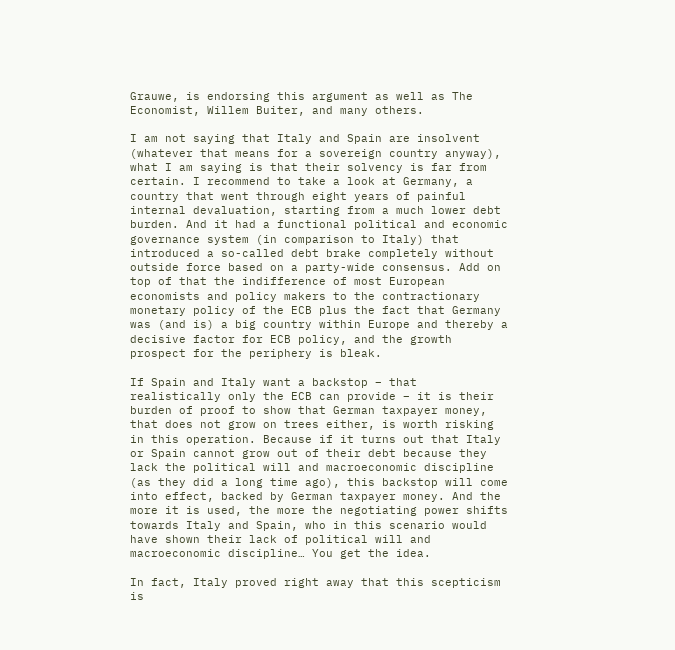Grauwe, is endorsing this argument as well as The Economist, Willem Buiter, and many others.

I am not saying that Italy and Spain are insolvent (whatever that means for a sovereign country anyway), what I am saying is that their solvency is far from certain. I recommend to take a look at Germany, a country that went through eight years of painful internal devaluation, starting from a much lower debt burden. And it had a functional political and economic governance system (in comparison to Italy) that introduced a so-called debt brake completely without outside force based on a party-wide consensus. Add on top of that the indifference of most European economists and policy makers to the contractionary monetary policy of the ECB plus the fact that Germany was (and is) a big country within Europe and thereby a decisive factor for ECB policy, and the growth prospect for the periphery is bleak.

If Spain and Italy want a backstop – that realistically only the ECB can provide – it is their burden of proof to show that German taxpayer money, that does not grow on trees either, is worth risking in this operation. Because if it turns out that Italy or Spain cannot grow out of their debt because they lack the political will and macroeconomic discipline (as they did a long time ago), this backstop will come into effect, backed by German taxpayer money. And the more it is used, the more the negotiating power shifts towards Italy and Spain, who in this scenario would have shown their lack of political will and macroeconomic discipline… You get the idea.

In fact, Italy proved right away that this scepticism is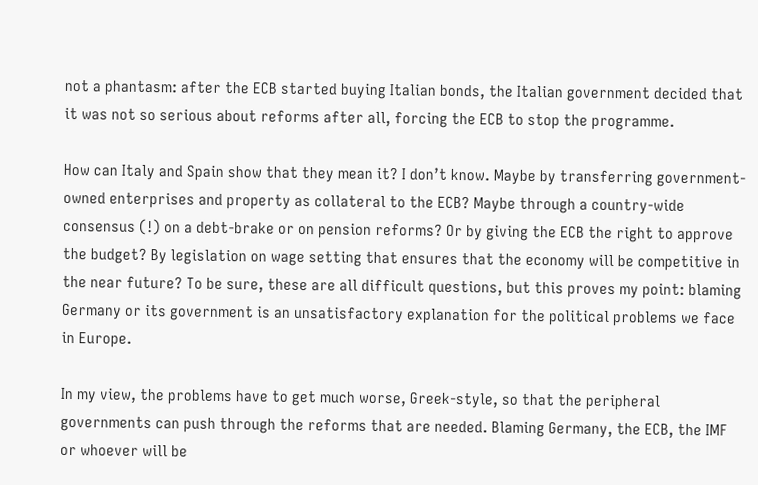not a phantasm: after the ECB started buying Italian bonds, the Italian government decided that it was not so serious about reforms after all, forcing the ECB to stop the programme.

How can Italy and Spain show that they mean it? I don’t know. Maybe by transferring government-owned enterprises and property as collateral to the ECB? Maybe through a country-wide consensus (!) on a debt-brake or on pension reforms? Or by giving the ECB the right to approve the budget? By legislation on wage setting that ensures that the economy will be competitive in the near future? To be sure, these are all difficult questions, but this proves my point: blaming Germany or its government is an unsatisfactory explanation for the political problems we face in Europe.

In my view, the problems have to get much worse, Greek-style, so that the peripheral governments can push through the reforms that are needed. Blaming Germany, the ECB, the IMF or whoever will be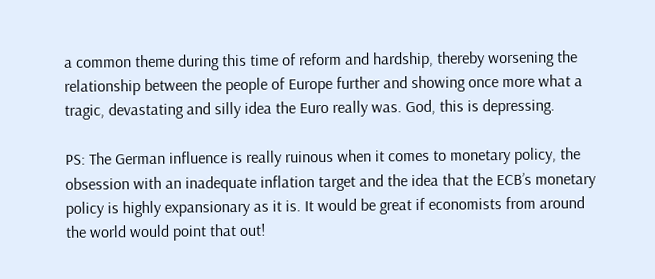a common theme during this time of reform and hardship, thereby worsening the relationship between the people of Europe further and showing once more what a tragic, devastating and silly idea the Euro really was. God, this is depressing.

PS: The German influence is really ruinous when it comes to monetary policy, the obsession with an inadequate inflation target and the idea that the ECB’s monetary policy is highly expansionary as it is. It would be great if economists from around the world would point that out!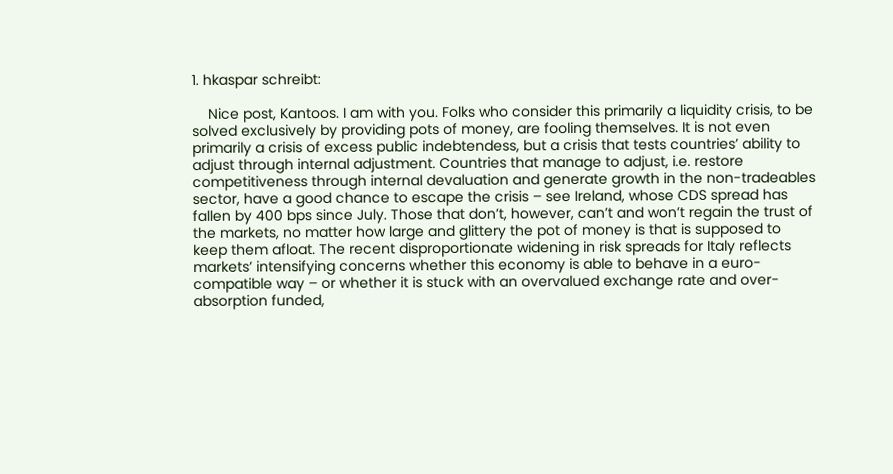1. hkaspar schreibt:

    Nice post, Kantoos. I am with you. Folks who consider this primarily a liquidity crisis, to be solved exclusively by providing pots of money, are fooling themselves. It is not even primarily a crisis of excess public indebtendess, but a crisis that tests countries’ ability to adjust through internal adjustment. Countries that manage to adjust, i.e. restore competitiveness through internal devaluation and generate growth in the non-tradeables sector, have a good chance to escape the crisis – see Ireland, whose CDS spread has fallen by 400 bps since July. Those that don’t, however, can’t and won’t regain the trust of the markets, no matter how large and glittery the pot of money is that is supposed to keep them afloat. The recent disproportionate widening in risk spreads for Italy reflects markets’ intensifying concerns whether this economy is able to behave in a euro-compatible way – or whether it is stuck with an overvalued exchange rate and over-absorption funded,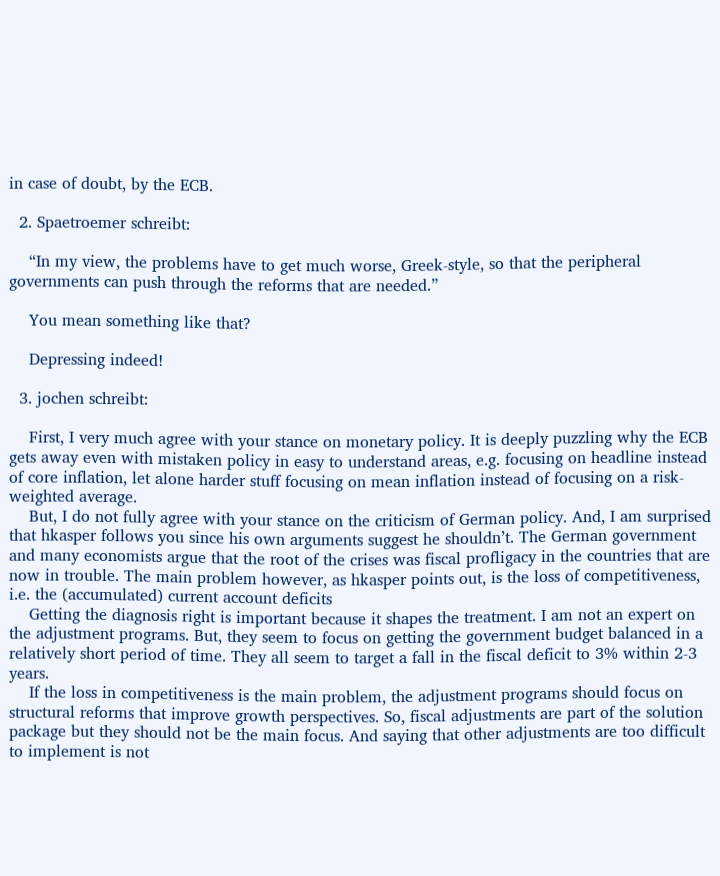in case of doubt, by the ECB.

  2. Spaetroemer schreibt:

    “In my view, the problems have to get much worse, Greek-style, so that the peripheral governments can push through the reforms that are needed.”

    You mean something like that?

    Depressing indeed!

  3. jochen schreibt:

    First, I very much agree with your stance on monetary policy. It is deeply puzzling why the ECB gets away even with mistaken policy in easy to understand areas, e.g. focusing on headline instead of core inflation, let alone harder stuff focusing on mean inflation instead of focusing on a risk-weighted average.
    But, I do not fully agree with your stance on the criticism of German policy. And, I am surprised that hkasper follows you since his own arguments suggest he shouldn’t. The German government and many economists argue that the root of the crises was fiscal profligacy in the countries that are now in trouble. The main problem however, as hkasper points out, is the loss of competitiveness, i.e. the (accumulated) current account deficits
    Getting the diagnosis right is important because it shapes the treatment. I am not an expert on the adjustment programs. But, they seem to focus on getting the government budget balanced in a relatively short period of time. They all seem to target a fall in the fiscal deficit to 3% within 2-3 years.
    If the loss in competitiveness is the main problem, the adjustment programs should focus on structural reforms that improve growth perspectives. So, fiscal adjustments are part of the solution package but they should not be the main focus. And saying that other adjustments are too difficult to implement is not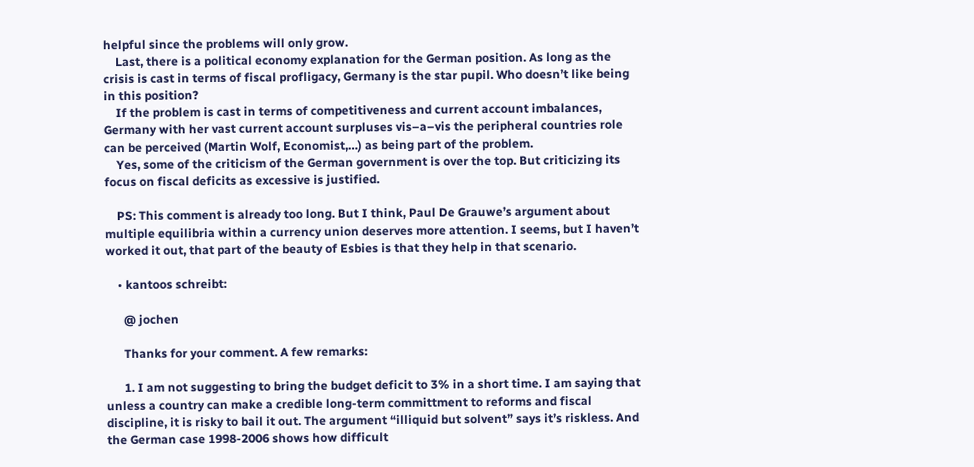helpful since the problems will only grow.
    Last, there is a political economy explanation for the German position. As long as the crisis is cast in terms of fiscal profligacy, Germany is the star pupil. Who doesn’t like being in this position?
    If the problem is cast in terms of competitiveness and current account imbalances, Germany with her vast current account surpluses vis–a–vis the peripheral countries role can be perceived (Martin Wolf, Economist,…) as being part of the problem.
    Yes, some of the criticism of the German government is over the top. But criticizing its focus on fiscal deficits as excessive is justified.

    PS: This comment is already too long. But I think, Paul De Grauwe’s argument about multiple equilibria within a currency union deserves more attention. I seems, but I haven’t worked it out, that part of the beauty of Esbies is that they help in that scenario.

    • kantoos schreibt:

      @ jochen

      Thanks for your comment. A few remarks:

      1. I am not suggesting to bring the budget deficit to 3% in a short time. I am saying that unless a country can make a credible long-term committment to reforms and fiscal discipline, it is risky to bail it out. The argument “illiquid but solvent” says it’s riskless. And the German case 1998-2006 shows how difficult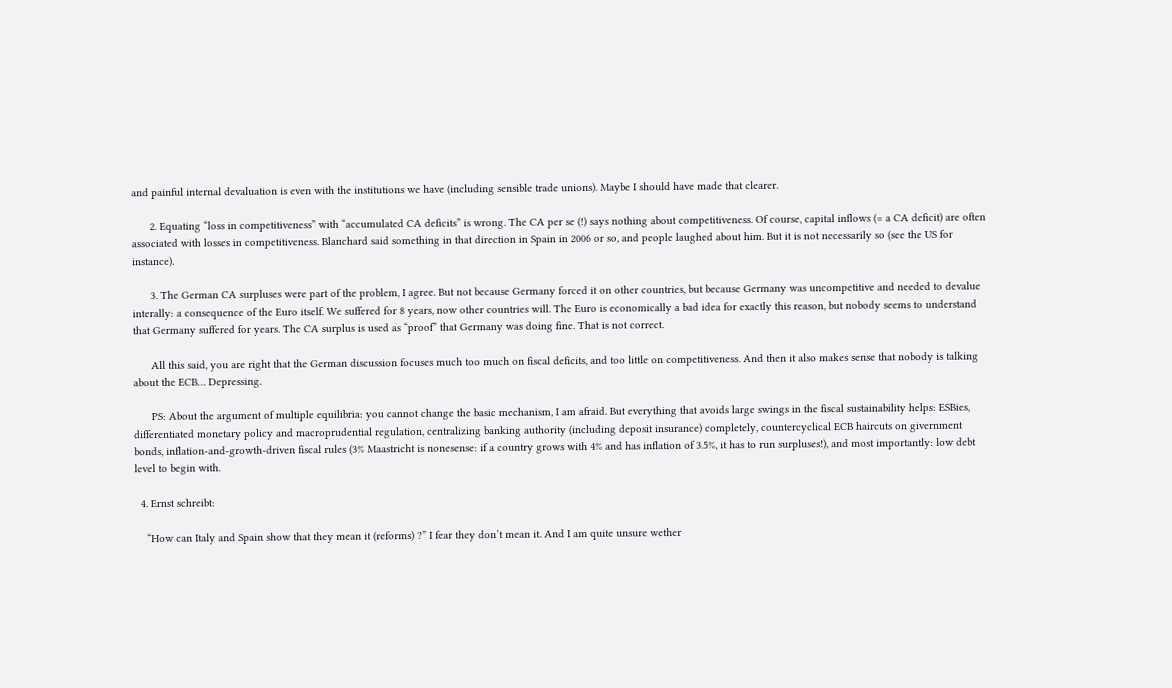and painful internal devaluation is even with the institutions we have (including sensible trade unions). Maybe I should have made that clearer.

      2. Equating “loss in competitiveness” with “accumulated CA deficits” is wrong. The CA per se (!) says nothing about competitiveness. Of course, capital inflows (= a CA deficit) are often associated with losses in competitiveness. Blanchard said something in that direction in Spain in 2006 or so, and people laughed about him. But it is not necessarily so (see the US for instance).

      3. The German CA surpluses were part of the problem, I agree. But not because Germany forced it on other countries, but because Germany was uncompetitive and needed to devalue interally: a consequence of the Euro itself. We suffered for 8 years, now other countries will. The Euro is economically a bad idea for exactly this reason, but nobody seems to understand that Germany suffered for years. The CA surplus is used as “proof” that Germany was doing fine. That is not correct.

      All this said, you are right that the German discussion focuses much too much on fiscal deficits, and too little on competitiveness. And then it also makes sense that nobody is talking about the ECB… Depressing.

      PS: About the argument of multiple equilibria: you cannot change the basic mechanism, I am afraid. But everything that avoids large swings in the fiscal sustainability helps: ESBies, differentiated monetary policy and macroprudential regulation, centralizing banking authority (including deposit insurance) completely, countercyclical ECB haircuts on givernment bonds, inflation-and-growth-driven fiscal rules (3% Maastricht is nonesense: if a country grows with 4% and has inflation of 3.5%, it has to run surpluses!), and most importantly: low debt level to begin with.

  4. Ernst schreibt:

    “How can Italy and Spain show that they mean it (reforms) ?” I fear they don’t mean it. And I am quite unsure wether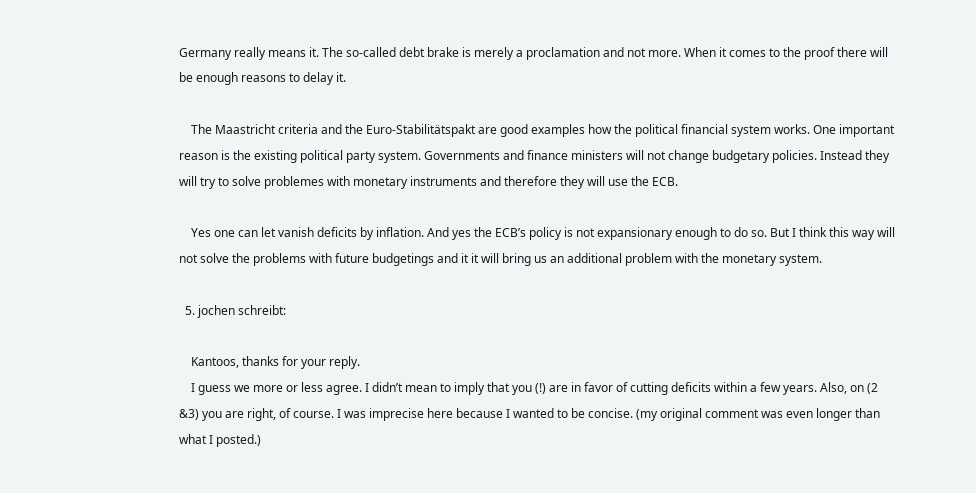Germany really means it. The so-called debt brake is merely a proclamation and not more. When it comes to the proof there will be enough reasons to delay it.

    The Maastricht criteria and the Euro-Stabilitätspakt are good examples how the political financial system works. One important reason is the existing political party system. Governments and finance ministers will not change budgetary policies. Instead they will try to solve problemes with monetary instruments and therefore they will use the ECB.

    Yes one can let vanish deficits by inflation. And yes the ECB’s policy is not expansionary enough to do so. But I think this way will not solve the problems with future budgetings and it it will bring us an additional problem with the monetary system.

  5. jochen schreibt:

    Kantoos, thanks for your reply.
    I guess we more or less agree. I didn’t mean to imply that you (!) are in favor of cutting deficits within a few years. Also, on (2 &3) you are right, of course. I was imprecise here because I wanted to be concise. (my original comment was even longer than what I posted.)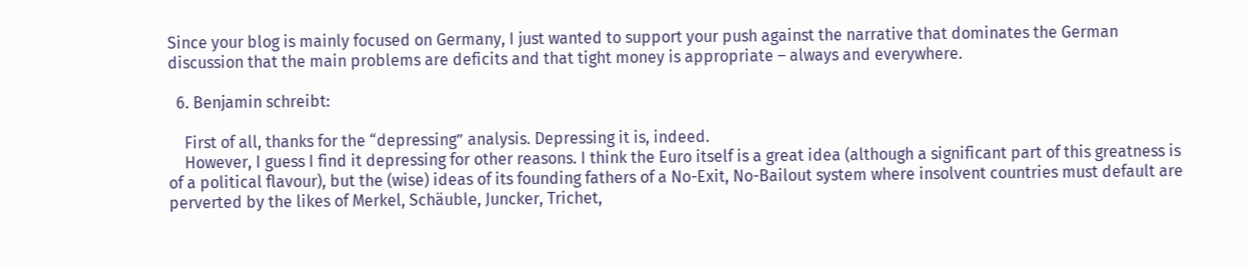Since your blog is mainly focused on Germany, I just wanted to support your push against the narrative that dominates the German discussion that the main problems are deficits and that tight money is appropriate – always and everywhere.

  6. Benjamin schreibt:

    First of all, thanks for the “depressing” analysis. Depressing it is, indeed.
    However, I guess I find it depressing for other reasons. I think the Euro itself is a great idea (although a significant part of this greatness is of a political flavour), but the (wise) ideas of its founding fathers of a No-Exit, No-Bailout system where insolvent countries must default are perverted by the likes of Merkel, Schäuble, Juncker, Trichet,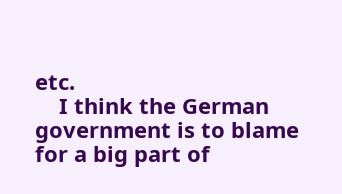etc.
    I think the German government is to blame for a big part of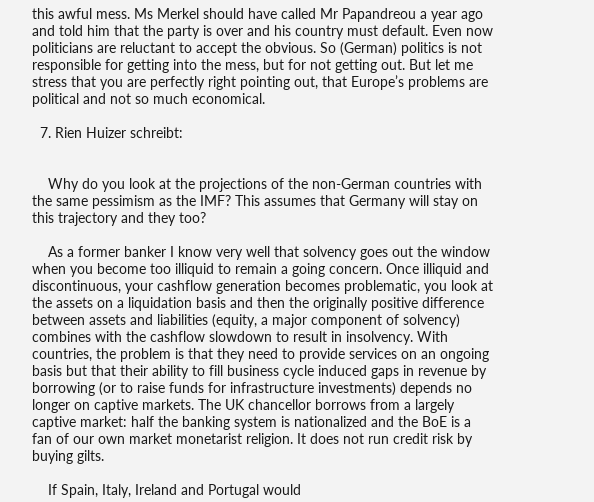this awful mess. Ms Merkel should have called Mr Papandreou a year ago and told him that the party is over and his country must default. Even now politicians are reluctant to accept the obvious. So (German) politics is not responsible for getting into the mess, but for not getting out. But let me stress that you are perfectly right pointing out, that Europe’s problems are political and not so much economical.

  7. Rien Huizer schreibt:


    Why do you look at the projections of the non-German countries with the same pessimism as the IMF? This assumes that Germany will stay on this trajectory and they too?

    As a former banker I know very well that solvency goes out the window when you become too illiquid to remain a going concern. Once illiquid and discontinuous, your cashflow generation becomes problematic, you look at the assets on a liquidation basis and then the originally positive difference between assets and liabilities (equity, a major component of solvency) combines with the cashflow slowdown to result in insolvency. With countries, the problem is that they need to provide services on an ongoing basis but that their ability to fill business cycle induced gaps in revenue by borrowing (or to raise funds for infrastructure investments) depends no longer on captive markets. The UK chancellor borrows from a largely captive market: half the banking system is nationalized and the BoE is a fan of our own market monetarist religion. It does not run credit risk by buying gilts.

    If Spain, Italy, Ireland and Portugal would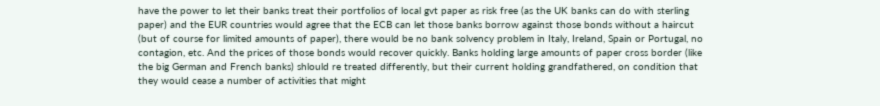have the power to let their banks treat their portfolios of local gvt paper as risk free (as the UK banks can do with sterling paper) and the EUR countries would agree that the ECB can let those banks borrow against those bonds without a haircut (but of course for limited amounts of paper), there would be no bank solvency problem in Italy, Ireland, Spain or Portugal, no contagion, etc. And the prices of those bonds would recover quickly. Banks holding large amounts of paper cross border (like the big German and French banks) shlould re treated differently, but their current holding grandfathered, on condition that they would cease a number of activities that might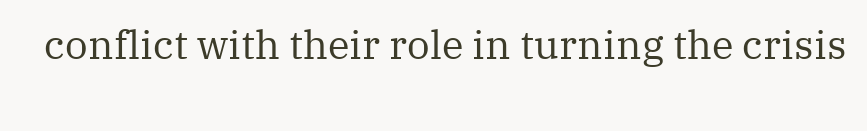conflict with their role in turning the crisis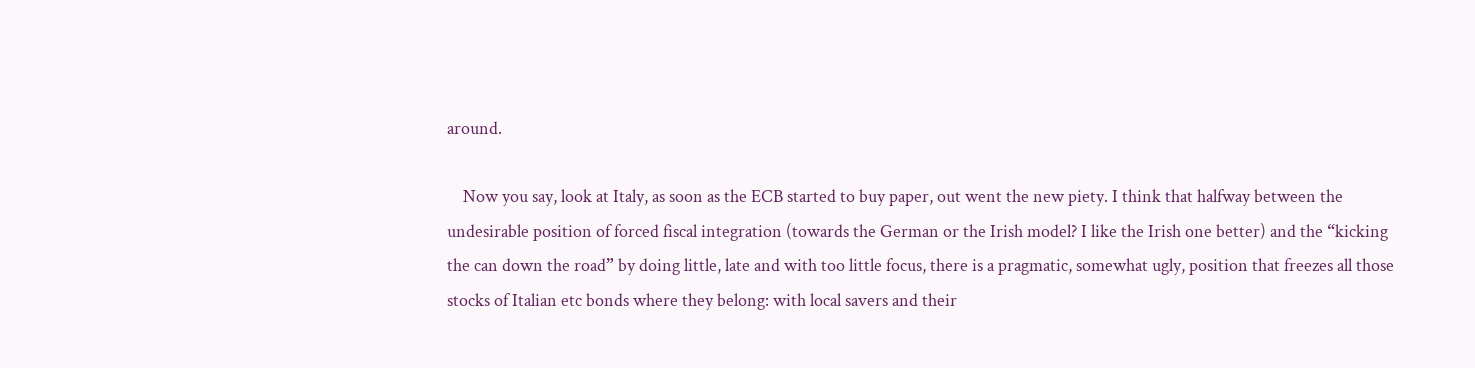around.

    Now you say, look at Italy, as soon as the ECB started to buy paper, out went the new piety. I think that halfway between the undesirable position of forced fiscal integration (towards the German or the Irish model? I like the Irish one better) and the “kicking the can down the road” by doing little, late and with too little focus, there is a pragmatic, somewhat ugly, position that freezes all those stocks of Italian etc bonds where they belong: with local savers and their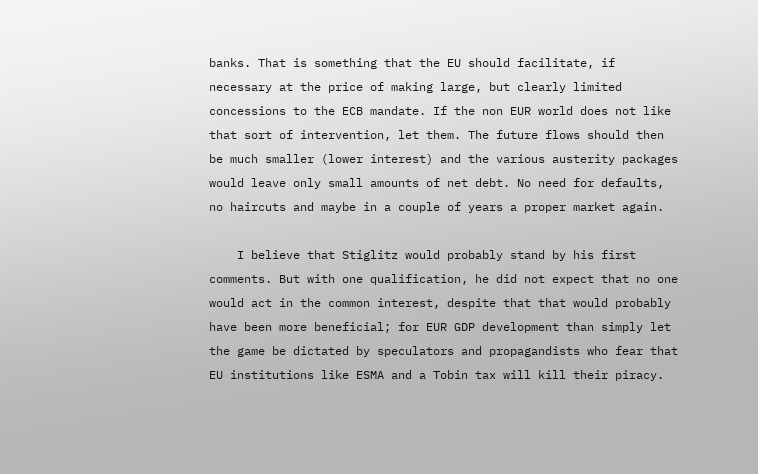banks. That is something that the EU should facilitate, if necessary at the price of making large, but clearly limited concessions to the ECB mandate. If the non EUR world does not like that sort of intervention, let them. The future flows should then be much smaller (lower interest) and the various austerity packages would leave only small amounts of net debt. No need for defaults, no haircuts and maybe in a couple of years a proper market again.

    I believe that Stiglitz would probably stand by his first comments. But with one qualification, he did not expect that no one would act in the common interest, despite that that would probably have been more beneficial; for EUR GDP development than simply let the game be dictated by speculators and propagandists who fear that EU institutions like ESMA and a Tobin tax will kill their piracy.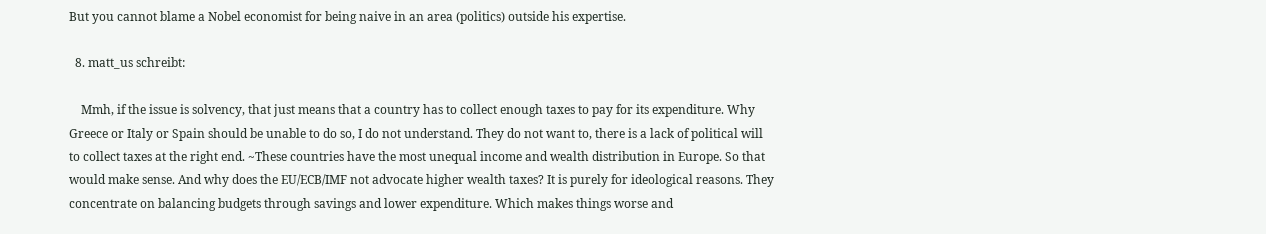But you cannot blame a Nobel economist for being naive in an area (politics) outside his expertise.

  8. matt_us schreibt:

    Mmh, if the issue is solvency, that just means that a country has to collect enough taxes to pay for its expenditure. Why Greece or Italy or Spain should be unable to do so, I do not understand. They do not want to, there is a lack of political will to collect taxes at the right end. ~These countries have the most unequal income and wealth distribution in Europe. So that would make sense. And why does the EU/ECB/IMF not advocate higher wealth taxes? It is purely for ideological reasons. They concentrate on balancing budgets through savings and lower expenditure. Which makes things worse and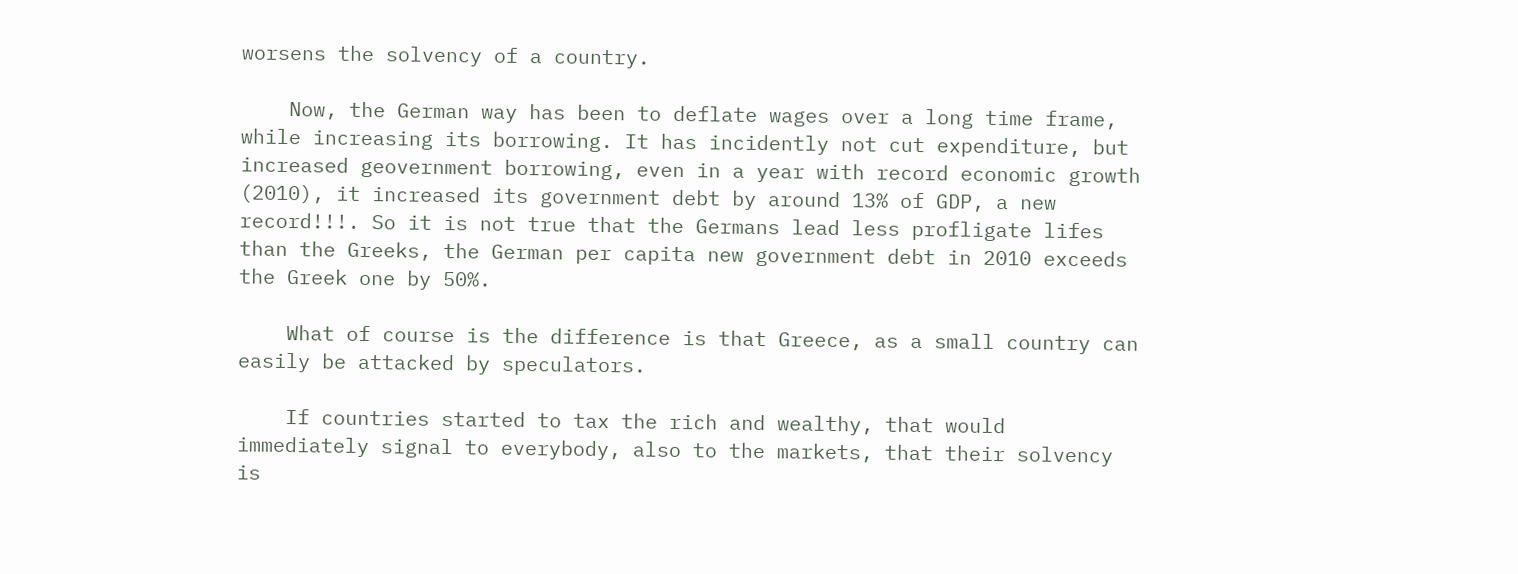worsens the solvency of a country.

    Now, the German way has been to deflate wages over a long time frame, while increasing its borrowing. It has incidently not cut expenditure, but increased geovernment borrowing, even in a year with record economic growth (2010), it increased its government debt by around 13% of GDP, a new record!!!. So it is not true that the Germans lead less profligate lifes than the Greeks, the German per capita new government debt in 2010 exceeds the Greek one by 50%.

    What of course is the difference is that Greece, as a small country can easily be attacked by speculators.

    If countries started to tax the rich and wealthy, that would immediately signal to everybody, also to the markets, that their solvency is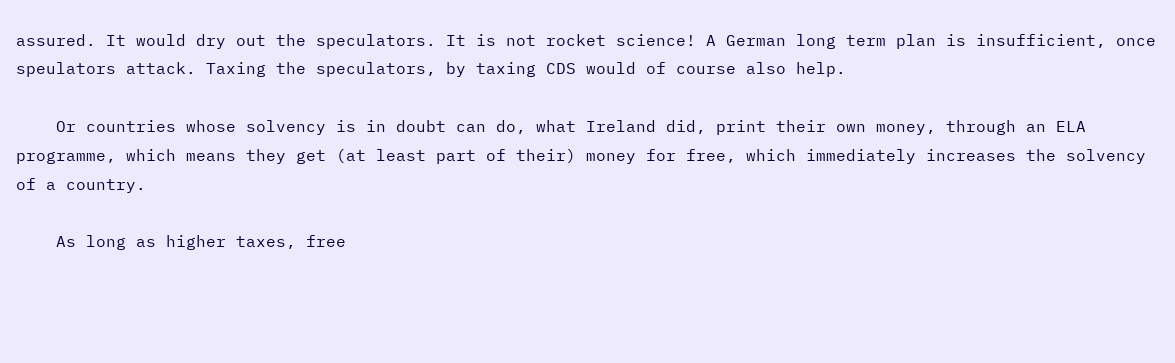assured. It would dry out the speculators. It is not rocket science! A German long term plan is insufficient, once speulators attack. Taxing the speculators, by taxing CDS would of course also help.

    Or countries whose solvency is in doubt can do, what Ireland did, print their own money, through an ELA programme, which means they get (at least part of their) money for free, which immediately increases the solvency of a country.

    As long as higher taxes, free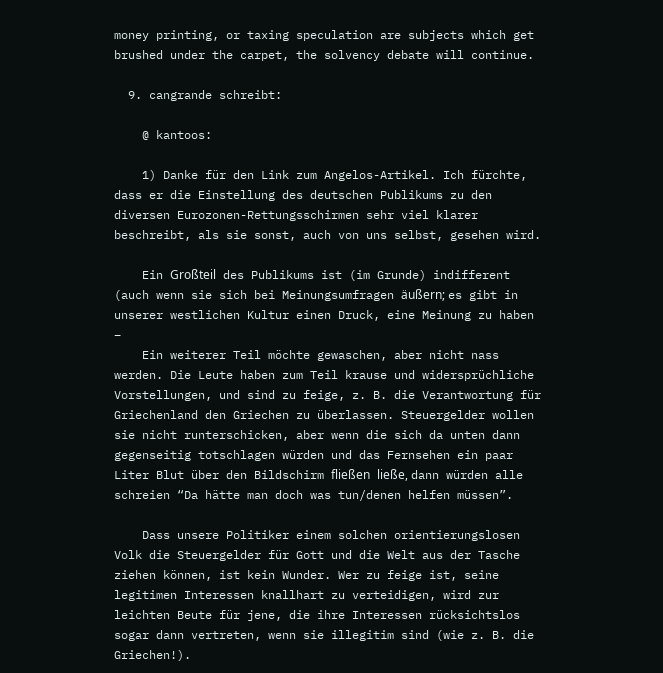money printing, or taxing speculation are subjects which get brushed under the carpet, the solvency debate will continue.

  9. cangrande schreibt:

    @ kantoos:

    1) Danke für den Link zum Angelos-Artikel. Ich fürchte, dass er die Einstellung des deutschen Publikums zu den diversen Eurozonen-Rettungsschirmen sehr viel klarer beschreibt, als sie sonst, auch von uns selbst, gesehen wird.

    Ein Großteil des Publikums ist (im Grunde) indifferent (auch wenn sie sich bei Meinungsumfragen äußern; es gibt in unserer westlichen Kultur einen Druck, eine Meinung zu haben –
    Ein weiterer Teil möchte gewaschen, aber nicht nass werden. Die Leute haben zum Teil krause und widersprüchliche Vorstellungen, und sind zu feige, z. B. die Verantwortung für Griechenland den Griechen zu überlassen. Steuergelder wollen sie nicht runterschicken, aber wenn die sich da unten dann gegenseitig totschlagen würden und das Fernsehen ein paar Liter Blut über den Bildschirm fließen ließe, dann würden alle schreien “Da hätte man doch was tun/denen helfen müssen”.

    Dass unsere Politiker einem solchen orientierungslosen Volk die Steuergelder für Gott und die Welt aus der Tasche ziehen können, ist kein Wunder. Wer zu feige ist, seine legitimen Interessen knallhart zu verteidigen, wird zur leichten Beute für jene, die ihre Interessen rücksichtslos sogar dann vertreten, wenn sie illegitim sind (wie z. B. die Griechen!).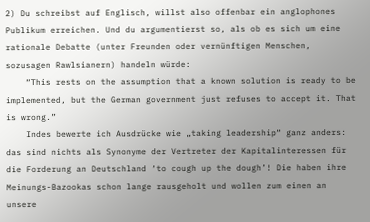2) Du schreibst auf Englisch, willst also offenbar ein anglophones Publikum erreichen. Und du argumentierst so, als ob es sich um eine rationale Debatte (unter Freunden oder vernünftigen Menschen, sozusagen Rawlsianern) handeln würde:
    “This rests on the assumption that a known solution is ready to be implemented, but the German government just refuses to accept it. That is wrong.”
    Indes bewerte ich Ausdrücke wie „taking leadership“ ganz anders: das sind nichts als Synonyme der Vertreter der Kapitalinteressen für die Forderung an Deutschland ‘to cough up the dough’! Die haben ihre Meinungs-Bazookas schon lange rausgeholt und wollen zum einen an unsere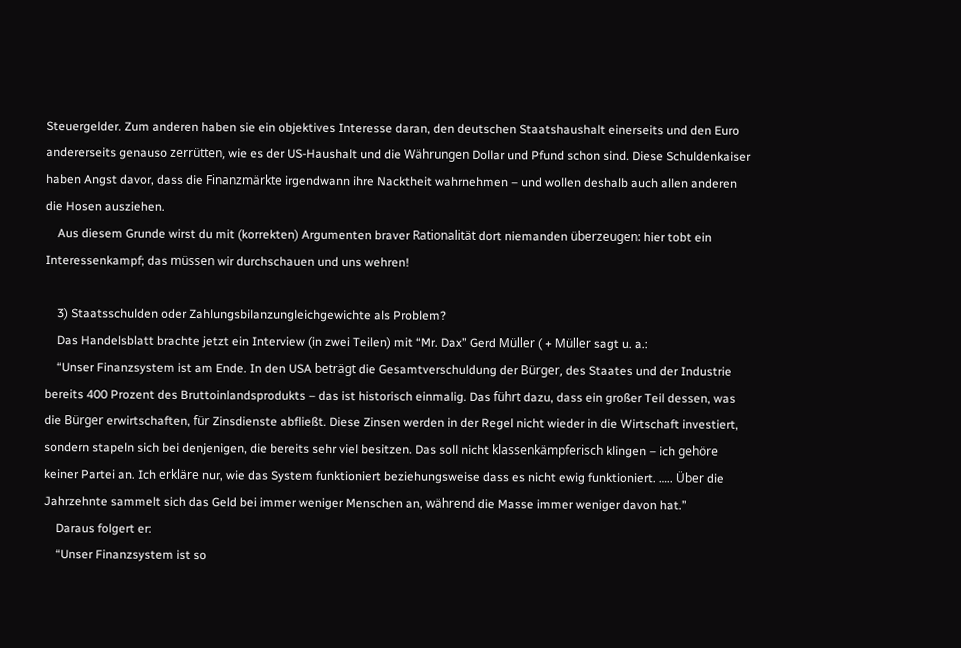Steuergelder. Zum anderen haben sie ein objektives Interesse daran, den deutschen Staatshaushalt einerseits und den Euro andererseits genauso zerrütten, wie es der US-Haushalt und die Währungen Dollar und Pfund schon sind. Diese Schuldenkaiser haben Angst davor, dass die Finanzmärkte irgendwann ihre Nacktheit wahrnehmen – und wollen deshalb auch allen anderen die Hosen ausziehen.
    Aus diesem Grunde wirst du mit (korrekten) Argumenten braver Rationalität dort niemanden überzeugen: hier tobt ein Interessenkampf; das müssen wir durchschauen und uns wehren!

    3) Staatsschulden oder Zahlungsbilanzungleichgewichte als Problem?
    Das Handelsblatt brachte jetzt ein Interview (in zwei Teilen) mit “Mr. Dax” Gerd Müller ( + Müller sagt u. a.:
    “Unser Finanzsystem ist am Ende. In den USA beträgt die Gesamtverschuldung der Bürger, des Staates und der Industrie bereits 400 Prozent des Bruttoinlandsprodukts – das ist historisch einmalig. Das führt dazu, dass ein großer Teil dessen, was die Bürger erwirtschaften, für Zinsdienste abfließt. Diese Zinsen werden in der Regel nicht wieder in die Wirtschaft investiert, sondern stapeln sich bei denjenigen, die bereits sehr viel besitzen. Das soll nicht klassenkämpferisch klingen – ich gehöre keiner Partei an. Ich erkläre nur, wie das System funktioniert beziehungsweise dass es nicht ewig funktioniert. ….. Über die Jahrzehnte sammelt sich das Geld bei immer weniger Menschen an, während die Masse immer weniger davon hat.”
    Daraus folgert er:
    “Unser Finanzsystem ist so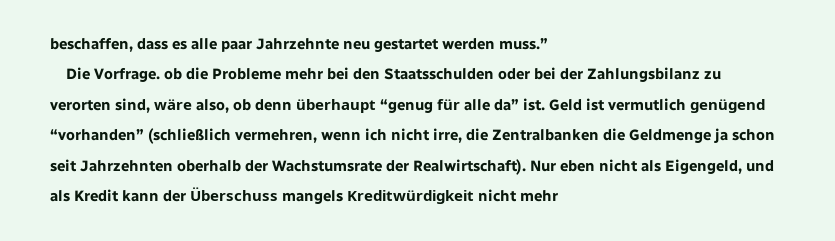beschaffen, dass es alle paar Jahrzehnte neu gestartet werden muss.”
    Die Vorfrage. ob die Probleme mehr bei den Staatsschulden oder bei der Zahlungsbilanz zu verorten sind, wäre also, ob denn überhaupt “genug für alle da” ist. Geld ist vermutlich genügend “vorhanden” (schließlich vermehren, wenn ich nicht irre, die Zentralbanken die Geldmenge ja schon seit Jahrzehnten oberhalb der Wachstumsrate der Realwirtschaft). Nur eben nicht als Eigengeld, und als Kredit kann der Überschuss mangels Kreditwürdigkeit nicht mehr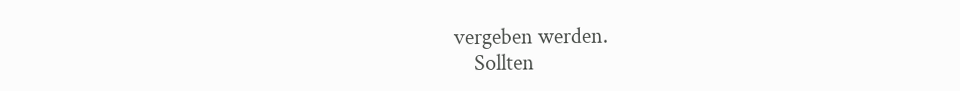vergeben werden.
    Sollten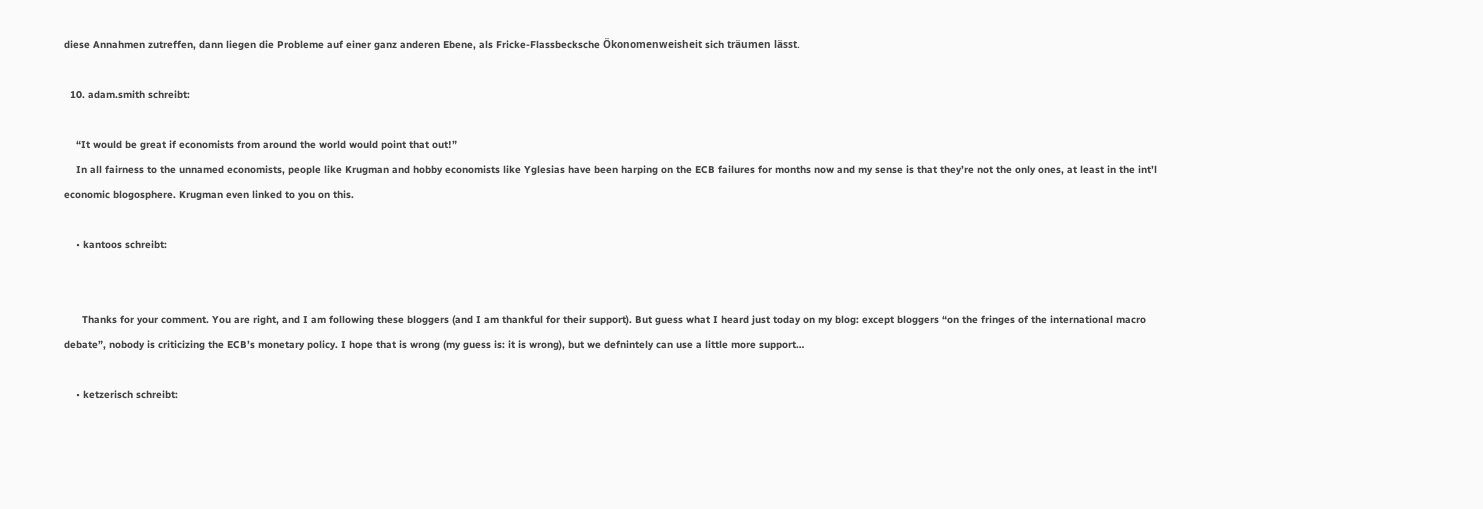diese Annahmen zutreffen, dann liegen die Probleme auf einer ganz anderen Ebene, als Fricke-Flassbecksche Ökonomenweisheit sich träumen lässt.

  10. adam.smith schreibt:

    “It would be great if economists from around the world would point that out!”
    In all fairness to the unnamed economists, people like Krugman and hobby economists like Yglesias have been harping on the ECB failures for months now and my sense is that they’re not the only ones, at least in the int’l economic blogosphere. Krugman even linked to you on this.

    • kantoos schreibt:


      Thanks for your comment. You are right, and I am following these bloggers (and I am thankful for their support). But guess what I heard just today on my blog: except bloggers “on the fringes of the international macro debate”, nobody is criticizing the ECB’s monetary policy. I hope that is wrong (my guess is: it is wrong), but we defnintely can use a little more support…

    • ketzerisch schreibt: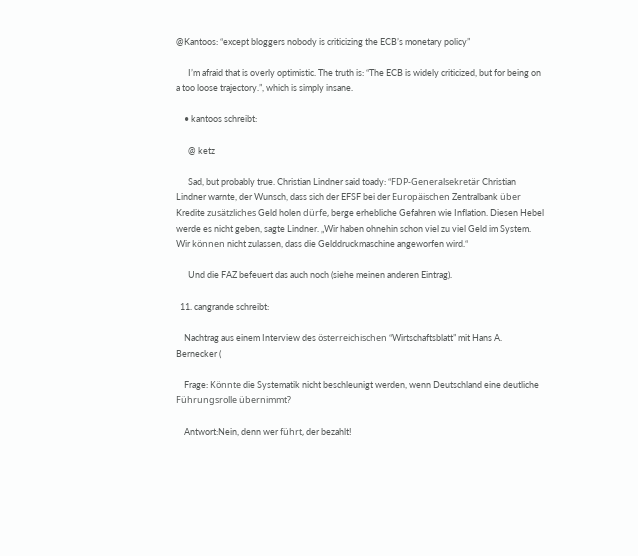@Kantoos: “except bloggers nobody is criticizing the ECB’s monetary policy”

      I’m afraid that is overly optimistic. The truth is: “The ECB is widely criticized, but for being on a too loose trajectory.”, which is simply insane.

    • kantoos schreibt:

      @ ketz

      Sad, but probably true. Christian Lindner said toady: “FDP-Generalsekretär Christian Lindner warnte, der Wunsch, dass sich der EFSF bei der Europäischen Zentralbank über Kredite zusätzliches Geld holen dürfe, berge erhebliche Gefahren wie Inflation. Diesen Hebel werde es nicht geben, sagte Lindner. „Wir haben ohnehin schon viel zu viel Geld im System. Wir können nicht zulassen, dass die Gelddruckmaschine angeworfen wird.“

      Und die FAZ befeuert das auch noch (siehe meinen anderen Eintrag).

  11. cangrande schreibt:

    Nachtrag aus einem Interview des österreichischen “Wirtschaftsblatt” mit Hans A. Bernecker (

    Frage: Könnte die Systematik nicht beschleunigt werden, wenn Deutschland eine deutliche Führungsrolle übernimmt?

    Antwort:Nein, denn wer führt, der bezahlt!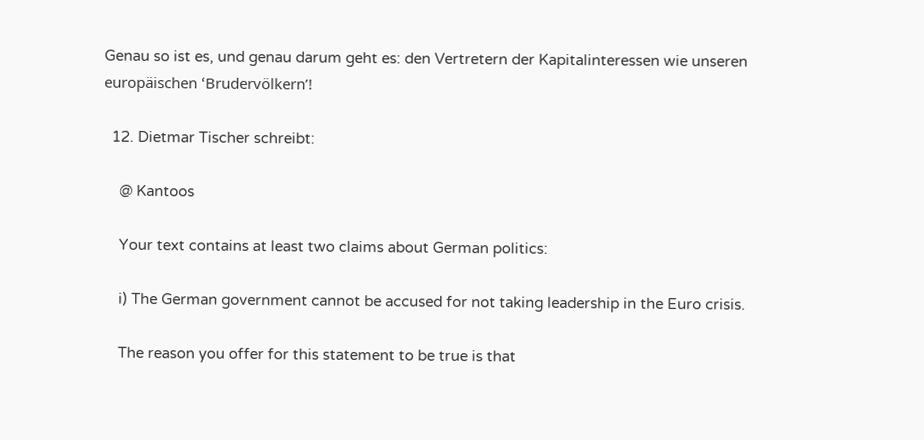Genau so ist es, und genau darum geht es: den Vertretern der Kapitalinteressen wie unseren europäischen ‘Brudervölkern’!

  12. Dietmar Tischer schreibt:

    @ Kantoos

    Your text contains at least two claims about German politics:

    i) The German government cannot be accused for not taking leadership in the Euro crisis.

    The reason you offer for this statement to be true is that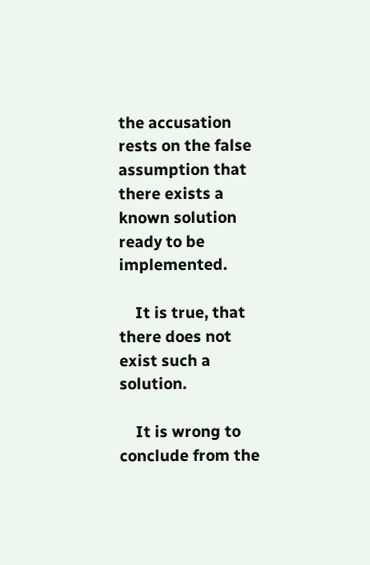the accusation rests on the false assumption that there exists a known solution ready to be implemented.

    It is true, that there does not exist such a solution.

    It is wrong to conclude from the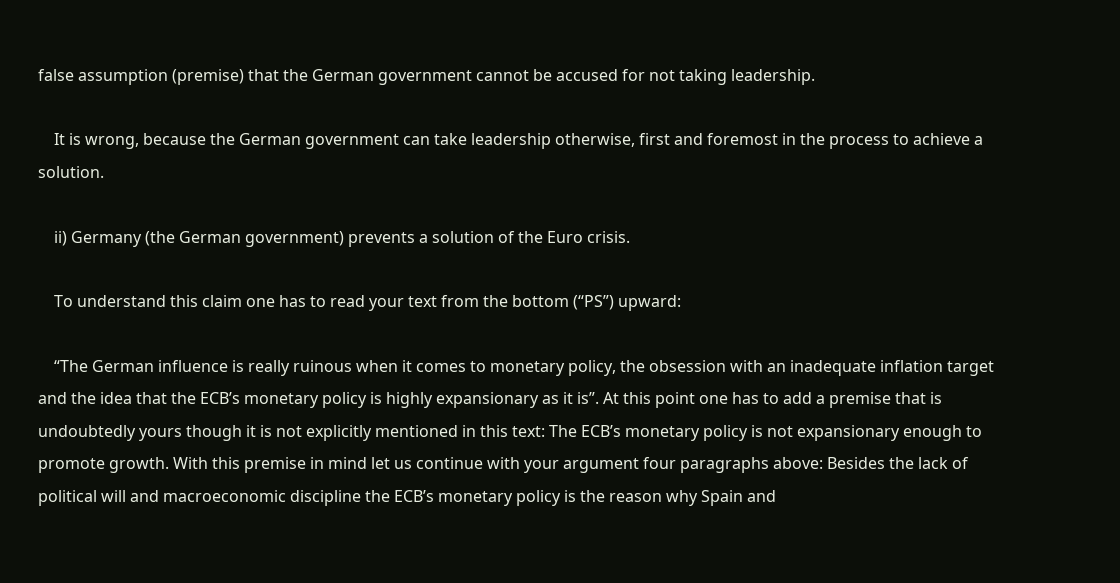false assumption (premise) that the German government cannot be accused for not taking leadership.

    It is wrong, because the German government can take leadership otherwise, first and foremost in the process to achieve a solution.

    ii) Germany (the German government) prevents a solution of the Euro crisis.

    To understand this claim one has to read your text from the bottom (“PS”) upward:

    “The German influence is really ruinous when it comes to monetary policy, the obsession with an inadequate inflation target and the idea that the ECB’s monetary policy is highly expansionary as it is”. At this point one has to add a premise that is undoubtedly yours though it is not explicitly mentioned in this text: The ECB’s monetary policy is not expansionary enough to promote growth. With this premise in mind let us continue with your argument four paragraphs above: Besides the lack of political will and macroeconomic discipline the ECB’s monetary policy is the reason why Spain and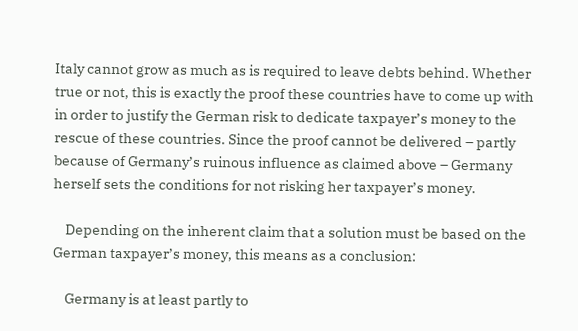Italy cannot grow as much as is required to leave debts behind. Whether true or not, this is exactly the proof these countries have to come up with in order to justify the German risk to dedicate taxpayer’s money to the rescue of these countries. Since the proof cannot be delivered – partly because of Germany’s ruinous influence as claimed above – Germany herself sets the conditions for not risking her taxpayer’s money.

    Depending on the inherent claim that a solution must be based on the German taxpayer’s money, this means as a conclusion:

    Germany is at least partly to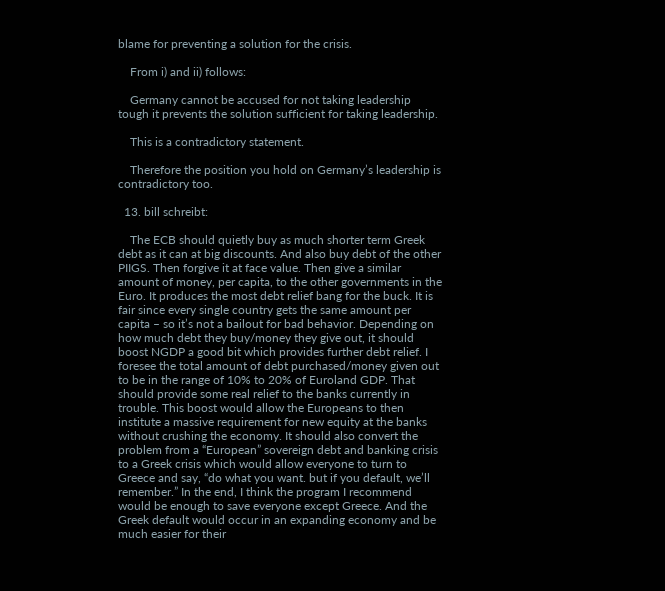blame for preventing a solution for the crisis.

    From i) and ii) follows:

    Germany cannot be accused for not taking leadership tough it prevents the solution sufficient for taking leadership.

    This is a contradictory statement.

    Therefore the position you hold on Germany’s leadership is contradictory too.

  13. bill schreibt:

    The ECB should quietly buy as much shorter term Greek debt as it can at big discounts. And also buy debt of the other PIIGS. Then forgive it at face value. Then give a similar amount of money, per capita, to the other governments in the Euro. It produces the most debt relief bang for the buck. It is fair since every single country gets the same amount per capita – so it’s not a bailout for bad behavior. Depending on how much debt they buy/money they give out, it should boost NGDP a good bit which provides further debt relief. I foresee the total amount of debt purchased/money given out to be in the range of 10% to 20% of Euroland GDP. That should provide some real relief to the banks currently in trouble. This boost would allow the Europeans to then institute a massive requirement for new equity at the banks without crushing the economy. It should also convert the problem from a “European” sovereign debt and banking crisis to a Greek crisis which would allow everyone to turn to Greece and say, “do what you want. but if you default, we’ll remember.” In the end, I think the program I recommend would be enough to save everyone except Greece. And the Greek default would occur in an expanding economy and be much easier for their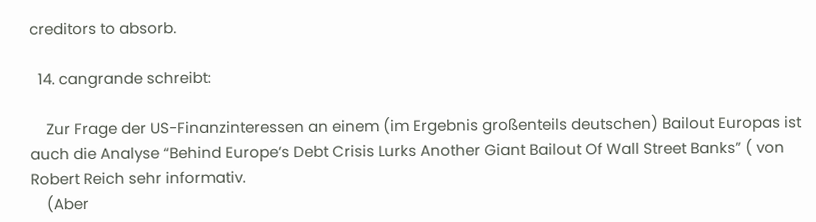creditors to absorb.

  14. cangrande schreibt:

    Zur Frage der US-Finanzinteressen an einem (im Ergebnis großenteils deutschen) Bailout Europas ist auch die Analyse “Behind Europe’s Debt Crisis Lurks Another Giant Bailout Of Wall Street Banks” ( von Robert Reich sehr informativ.
    (Aber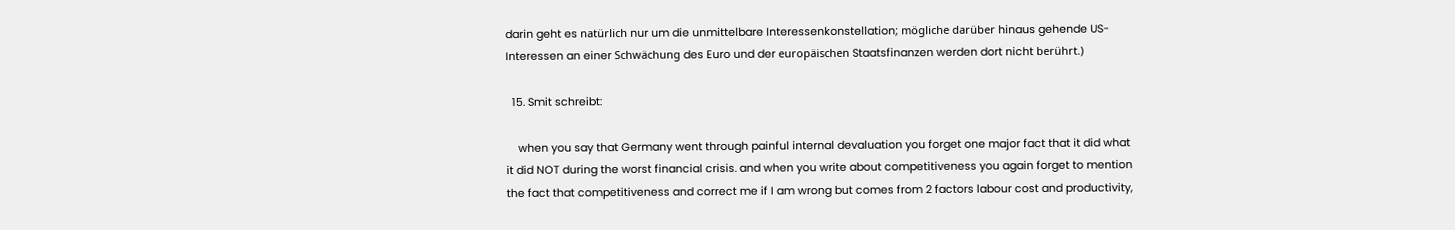darin geht es natürlich nur um die unmittelbare Interessenkonstellation; mögliche darüber hinaus gehende US-Interessen an einer Schwächung des Euro und der europäischen Staatsfinanzen werden dort nicht berührt.)

  15. Smit schreibt:

    when you say that Germany went through painful internal devaluation you forget one major fact that it did what it did NOT during the worst financial crisis. and when you write about competitiveness you again forget to mention the fact that competitiveness and correct me if I am wrong but comes from 2 factors labour cost and productivity,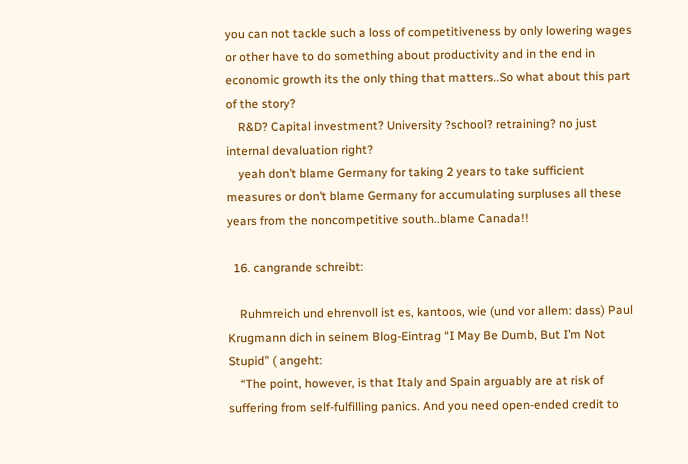you can not tackle such a loss of competitiveness by only lowering wages or other have to do something about productivity and in the end in economic growth its the only thing that matters..So what about this part of the story?
    R&D? Capital investment? University ?school? retraining? no just internal devaluation right?
    yeah don’t blame Germany for taking 2 years to take sufficient measures or don’t blame Germany for accumulating surpluses all these years from the noncompetitive south..blame Canada!!

  16. cangrande schreibt:

    Ruhmreich und ehrenvoll ist es, kantoos, wie (und vor allem: dass) Paul Krugmann dich in seinem Blog-Eintrag “I May Be Dumb, But I’m Not Stupid” ( angeht:
    “The point, however, is that Italy and Spain arguably are at risk of suffering from self-fulfilling panics. And you need open-ended credit to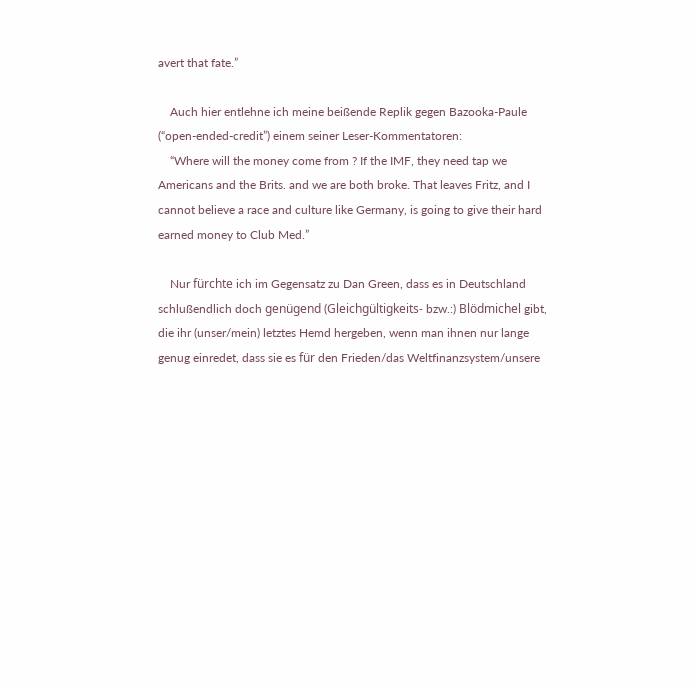avert that fate.”

    Auch hier entlehne ich meine beißende Replik gegen Bazooka-Paule (“open-ended-credit”) einem seiner Leser-Kommentatoren:
    “Where will the money come from ? If the IMF, they need tap we Americans and the Brits. and we are both broke. That leaves Fritz, and I cannot believe a race and culture like Germany, is going to give their hard earned money to Club Med.”

    Nur fürchte ich im Gegensatz zu Dan Green, dass es in Deutschland schlußendlich doch genügend (Gleichgültigkeits- bzw.:) Blödmichel gibt, die ihr (unser/mein) letztes Hemd hergeben, wenn man ihnen nur lange genug einredet, dass sie es für den Frieden/das Weltfinanzsystem/unsere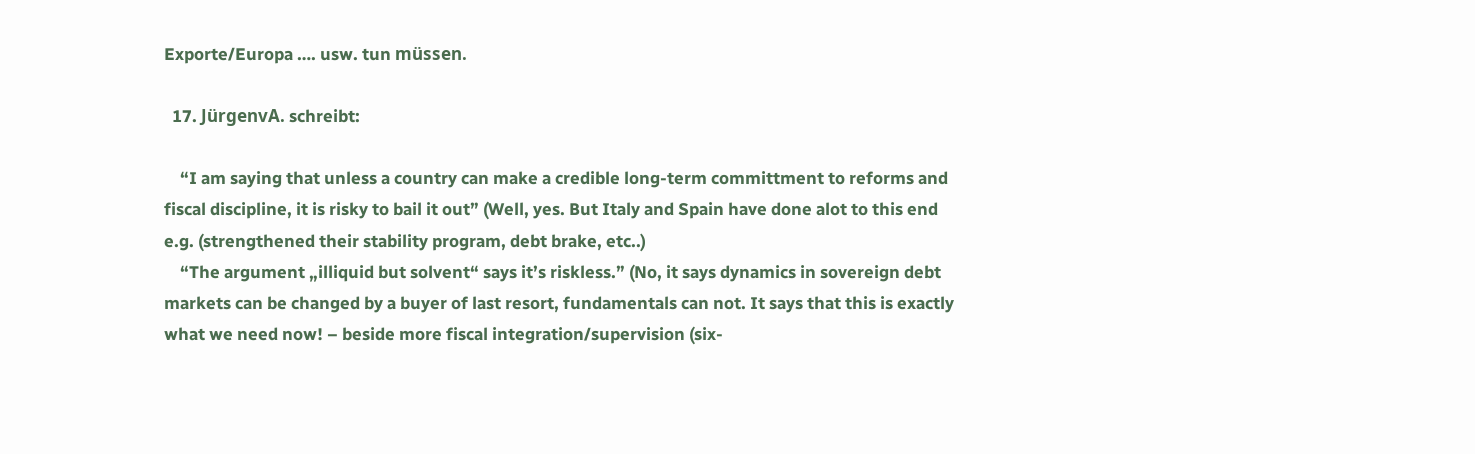Exporte/Europa …. usw. tun müssen.

  17. JürgenvA. schreibt:

    “I am saying that unless a country can make a credible long-term committment to reforms and fiscal discipline, it is risky to bail it out” (Well, yes. But Italy and Spain have done alot to this end e.g. (strengthened their stability program, debt brake, etc..)
    “The argument „illiquid but solvent“ says it’s riskless.” (No, it says dynamics in sovereign debt markets can be changed by a buyer of last resort, fundamentals can not. It says that this is exactly what we need now! – beside more fiscal integration/supervision (six-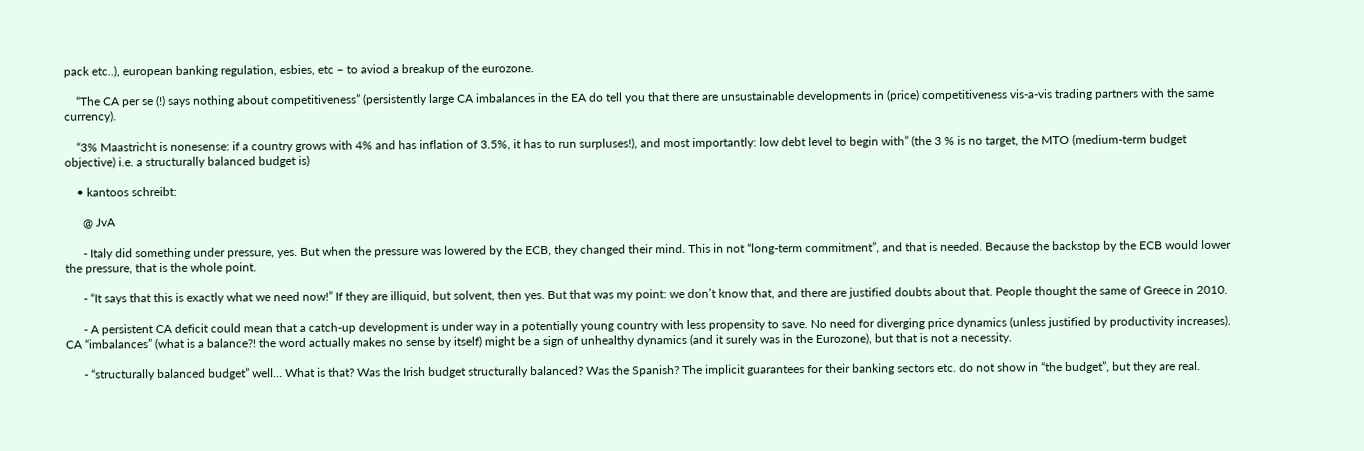pack etc..), european banking regulation, esbies, etc – to aviod a breakup of the eurozone.

    “The CA per se (!) says nothing about competitiveness” (persistently large CA imbalances in the EA do tell you that there are unsustainable developments in (price) competitiveness vis-a-vis trading partners with the same currency).

    “3% Maastricht is nonesense: if a country grows with 4% and has inflation of 3.5%, it has to run surpluses!), and most importantly: low debt level to begin with” (the 3 % is no target, the MTO (medium-term budget objective) i.e. a structurally balanced budget is)

    • kantoos schreibt:

      @ JvA

      - Italy did something under pressure, yes. But when the pressure was lowered by the ECB, they changed their mind. This in not “long-term commitment”, and that is needed. Because the backstop by the ECB would lower the pressure, that is the whole point.

      - “It says that this is exactly what we need now!” If they are illiquid, but solvent, then yes. But that was my point: we don’t know that, and there are justified doubts about that. People thought the same of Greece in 2010.

      - A persistent CA deficit could mean that a catch-up development is under way in a potentially young country with less propensity to save. No need for diverging price dynamics (unless justified by productivity increases). CA “imbalances” (what is a balance?! the word actually makes no sense by itself) might be a sign of unhealthy dynamics (and it surely was in the Eurozone), but that is not a necessity.

      - “structurally balanced budget” well… What is that? Was the Irish budget structurally balanced? Was the Spanish? The implicit guarantees for their banking sectors etc. do not show in “the budget”, but they are real.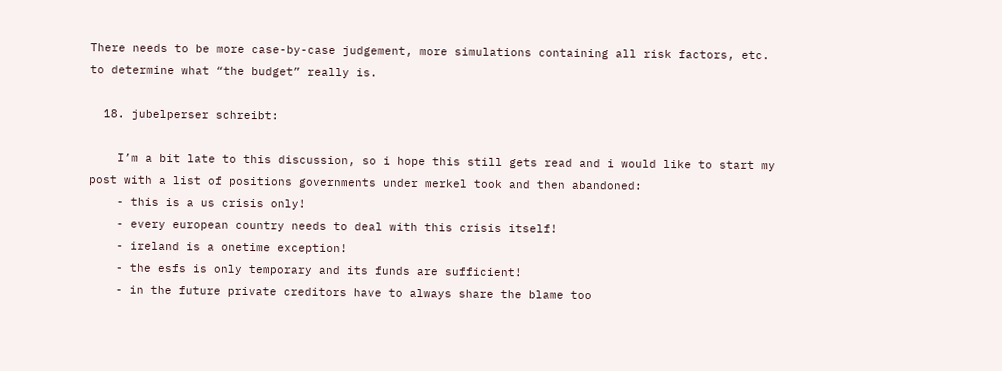There needs to be more case-by-case judgement, more simulations containing all risk factors, etc. to determine what “the budget” really is.

  18. jubelperser schreibt:

    I’m a bit late to this discussion, so i hope this still gets read and i would like to start my post with a list of positions governments under merkel took and then abandoned:
    - this is a us crisis only!
    - every european country needs to deal with this crisis itself!
    - ireland is a onetime exception!
    - the esfs is only temporary and its funds are sufficient!
    - in the future private creditors have to always share the blame too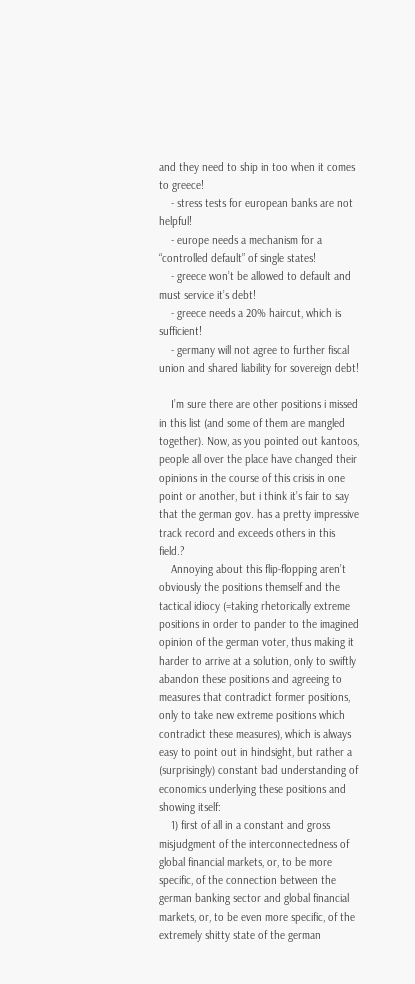and they need to ship in too when it comes to greece!
    - stress tests for european banks are not helpful!
    - europe needs a mechanism for a “controlled default” of single states!
    - greece won’t be allowed to default and must service it’s debt!
    - greece needs a 20% haircut, which is sufficient!
    - germany will not agree to further fiscal union and shared liability for sovereign debt!

    I’m sure there are other positions i missed in this list (and some of them are mangled together). Now, as you pointed out kantoos, people all over the place have changed their opinions in the course of this crisis in one point or another, but i think it’s fair to say that the german gov. has a pretty impressive track record and exceeds others in this field.?
    Annoying about this flip-flopping aren’t obviously the positions themself and the tactical idiocy (=taking rhetorically extreme positions in order to pander to the imagined opinion of the german voter, thus making it harder to arrive at a solution, only to swiftly abandon these positions and agreeing to measures that contradict former positions, only to take new extreme positions which contradict these measures), which is always easy to point out in hindsight, but rather a (surprisingly) constant bad understanding of economics underlying these positions and showing itself:
    1) first of all in a constant and gross misjudgment of the interconnectedness of global financial markets, or, to be more specific, of the connection between the german banking sector and global financial markets, or, to be even more specific, of the extremely shitty state of the german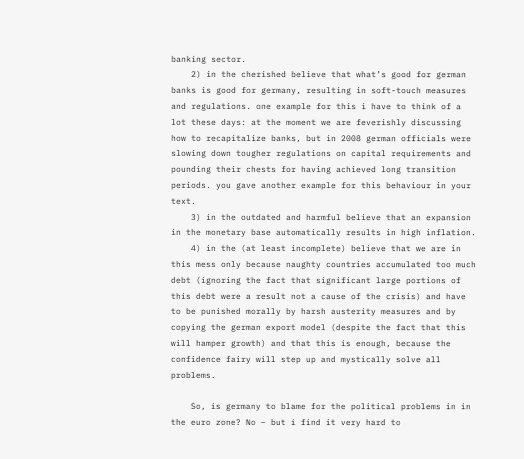banking sector.
    2) in the cherished believe that what’s good for german banks is good for germany, resulting in soft-touch measures and regulations. one example for this i have to think of a lot these days: at the moment we are feverishly discussing how to recapitalize banks, but in 2008 german officials were slowing down tougher regulations on capital requirements and pounding their chests for having achieved long transition periods. you gave another example for this behaviour in your text.
    3) in the outdated and harmful believe that an expansion in the monetary base automatically results in high inflation.
    4) in the (at least incomplete) believe that we are in this mess only because naughty countries accumulated too much debt (ignoring the fact that significant large portions of this debt were a result not a cause of the crisis) and have to be punished morally by harsh austerity measures and by copying the german export model (despite the fact that this will hamper growth) and that this is enough, because the confidence fairy will step up and mystically solve all problems.

    So, is germany to blame for the political problems in in the euro zone? No – but i find it very hard to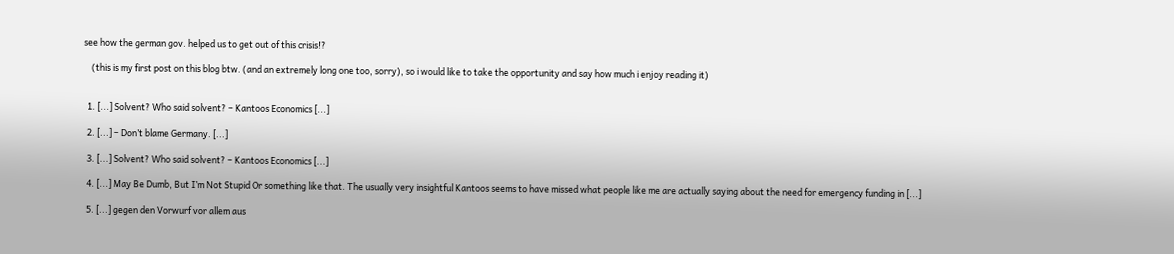see how the german gov. helped us to get out of this crisis!?

    (this is my first post on this blog btw. (and an extremely long one too, sorry), so i would like to take the opportunity and say how much i enjoy reading it)


  1. [...] Solvent? Who said solvent? – Kantoos Economics [...]

  2. [...] – Don’t blame Germany. [...]

  3. [...] Solvent? Who said solvent? – Kantoos Economics [...]

  4. [...] May Be Dumb, But I’m Not Stupid Or something like that. The usually very insightful Kantoos seems to have missed what people like me are actually saying about the need for emergency funding in [...]

  5. [...] gegen den Vorwurf vor allem aus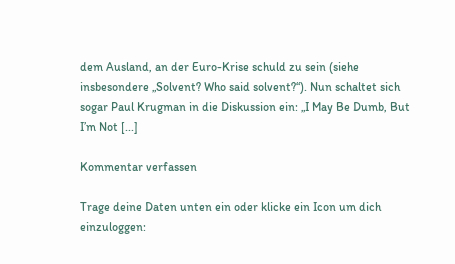dem Ausland, an der Euro-Krise schuld zu sein (siehe insbesondere „Solvent? Who said solvent?“). Nun schaltet sich sogar Paul Krugman in die Diskussion ein: „I May Be Dumb, But I’m Not [...]

Kommentar verfassen

Trage deine Daten unten ein oder klicke ein Icon um dich einzuloggen: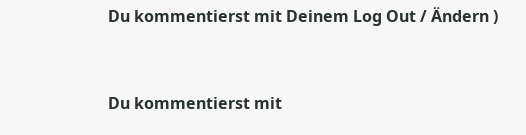Du kommentierst mit Deinem Log Out / Ändern )


Du kommentierst mit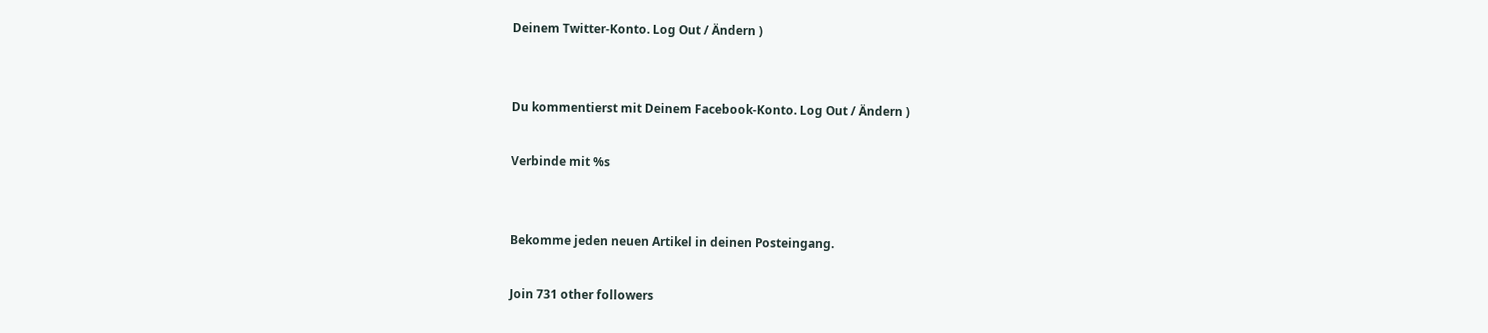Deinem Twitter-Konto. Log Out / Ändern )


Du kommentierst mit Deinem Facebook-Konto. Log Out / Ändern )

Verbinde mit %s


Bekomme jeden neuen Artikel in deinen Posteingang.

Join 731 other followers